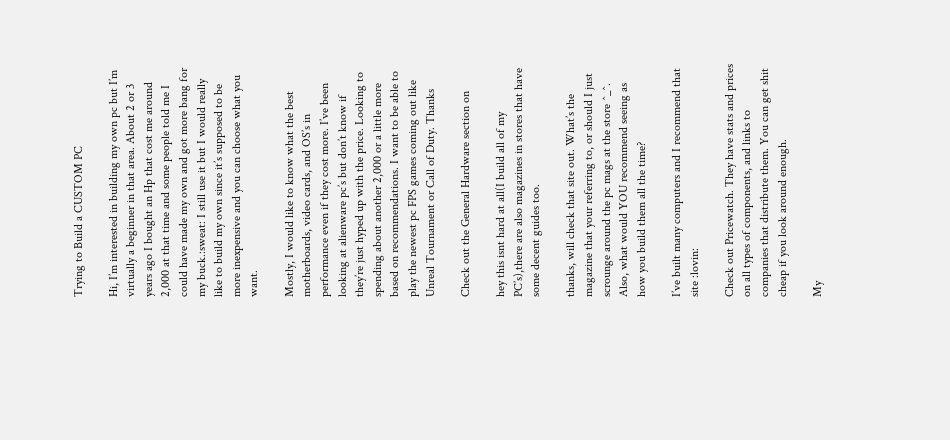Trying to Build a CUSTOM PC

Hi, I’m interested in building my own pc but I’m virtually a beginner in that area. About 2 or 3 years ago I bought an Hp that cost me around 2,000 at that time and some people told me I could have made my own and got more bang for my buck.:sweat: I still use it but I would really like to build my own since it’s supposed to be more inexpensive and you can choose what you want.

Mostly, I would like to know what the best motherboards, video cards, and OS’s in performance even if they cost more. I’ve been looking at alienware pc’s but don’t know if they’re just hyped up with the price. Looking to spending about another 2,000 or a little more based on recommendations. I want to be able to play the newest pc FPS games coming out like Unreal Tournament or Call of Duty. Thanks

Check out the General Hardware section on

hey this isnt hard at all(I build all of my PC’s),there are also magazines in stores that have some decent guides too.

thanks, will check that site out. What’s the magazine that your referring to, or should I just scrounge around the pc mags at the store ^_^. Also, what would YOU recommend seeing as how you build them all the time?

I’ve built many computers and I recommend that site :lovin:

Check out Pricewatch. They have stats and prices on all types of components, and links to companies that distribute them. You can get shit cheap if you look around enough.

My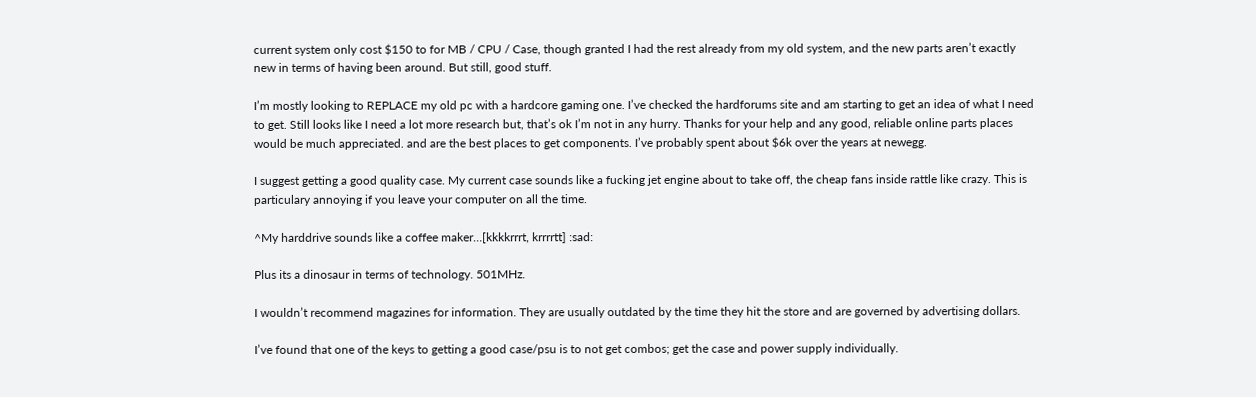current system only cost $150 to for MB / CPU / Case, though granted I had the rest already from my old system, and the new parts aren’t exactly new in terms of having been around. But still, good stuff.

I’m mostly looking to REPLACE my old pc with a hardcore gaming one. I’ve checked the hardforums site and am starting to get an idea of what I need to get. Still looks like I need a lot more research but, that’s ok I’m not in any hurry. Thanks for your help and any good, reliable online parts places would be much appreciated. and are the best places to get components. I’ve probably spent about $6k over the years at newegg.

I suggest getting a good quality case. My current case sounds like a fucking jet engine about to take off, the cheap fans inside rattle like crazy. This is particulary annoying if you leave your computer on all the time.

^My harddrive sounds like a coffee maker…[kkkkrrrt, krrrrtt] :sad:

Plus its a dinosaur in terms of technology. 501MHz.

I wouldn’t recommend magazines for information. They are usually outdated by the time they hit the store and are governed by advertising dollars.

I’ve found that one of the keys to getting a good case/psu is to not get combos; get the case and power supply individually.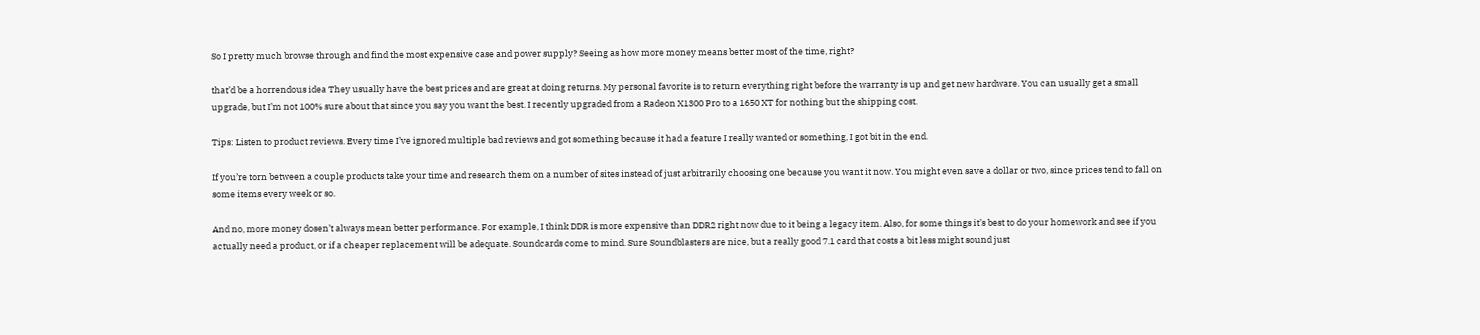So I pretty much browse through and find the most expensive case and power supply? Seeing as how more money means better most of the time, right?

that’d be a horrendous idea They usually have the best prices and are great at doing returns. My personal favorite is to return everything right before the warranty is up and get new hardware. You can usually get a small upgrade, but I’m not 100% sure about that since you say you want the best. I recently upgraded from a Radeon X1300 Pro to a 1650 XT for nothing but the shipping cost.

Tips: Listen to product reviews. Every time I’ve ignored multiple bad reviews and got something because it had a feature I really wanted or something, I got bit in the end.

If you’re torn between a couple products take your time and research them on a number of sites instead of just arbitrarily choosing one because you want it now. You might even save a dollar or two, since prices tend to fall on some items every week or so.

And no, more money dosen’t always mean better performance. For example, I think DDR is more expensive than DDR2 right now due to it being a legacy item. Also, for some things it’s best to do your homework and see if you actually need a product, or if a cheaper replacement will be adequate. Soundcards come to mind. Sure Soundblasters are nice, but a really good 7.1 card that costs a bit less might sound just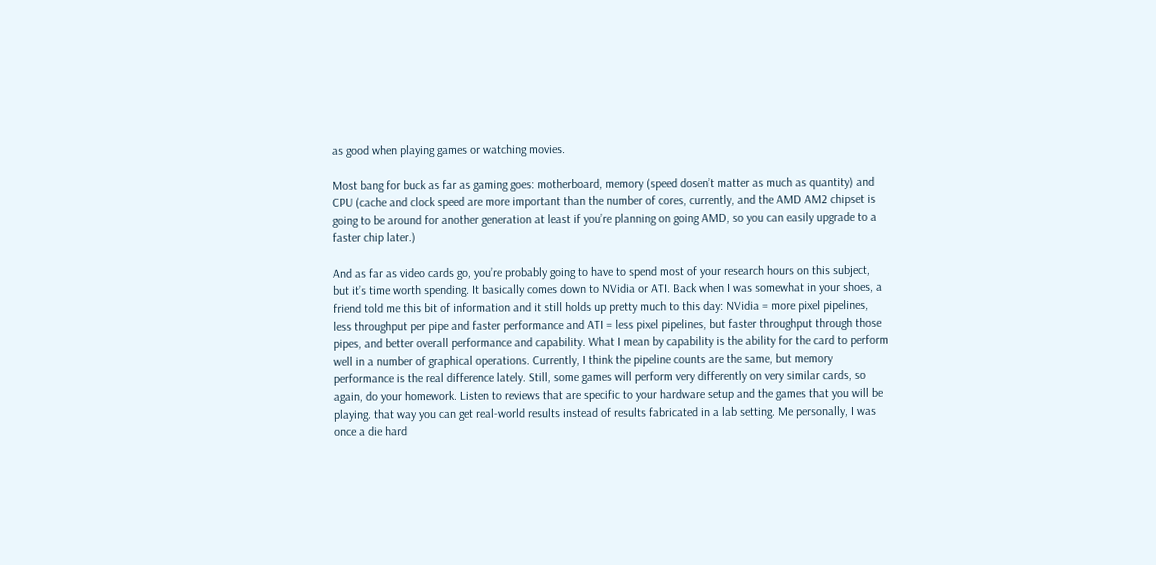as good when playing games or watching movies.

Most bang for buck as far as gaming goes: motherboard, memory (speed dosen’t matter as much as quantity) and CPU (cache and clock speed are more important than the number of cores, currently, and the AMD AM2 chipset is going to be around for another generation at least if you’re planning on going AMD, so you can easily upgrade to a faster chip later.)

And as far as video cards go, you’re probably going to have to spend most of your research hours on this subject, but it’s time worth spending. It basically comes down to NVidia or ATI. Back when I was somewhat in your shoes, a friend told me this bit of information and it still holds up pretty much to this day: NVidia = more pixel pipelines, less throughput per pipe and faster performance and ATI = less pixel pipelines, but faster throughput through those pipes, and better overall performance and capability. What I mean by capability is the ability for the card to perform well in a number of graphical operations. Currently, I think the pipeline counts are the same, but memory performance is the real difference lately. Still, some games will perform very differently on very similar cards, so again, do your homework. Listen to reviews that are specific to your hardware setup and the games that you will be playing. that way you can get real-world results instead of results fabricated in a lab setting. Me personally, I was once a die hard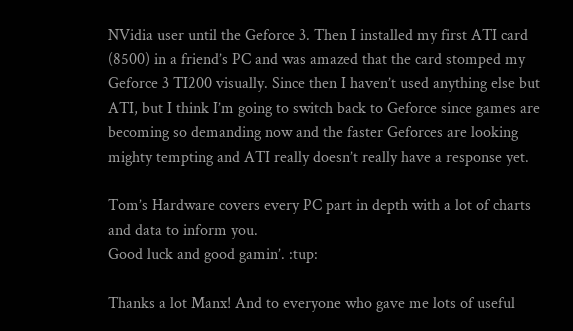NVidia user until the Geforce 3. Then I installed my first ATI card (8500) in a friend’s PC and was amazed that the card stomped my Geforce 3 TI200 visually. Since then I haven’t used anything else but ATI, but I think I’m going to switch back to Geforce since games are becoming so demanding now and the faster Geforces are looking mighty tempting and ATI really doesn’t really have a response yet.

Tom’s Hardware covers every PC part in depth with a lot of charts and data to inform you.
Good luck and good gamin’. :tup:

Thanks a lot Manx! And to everyone who gave me lots of useful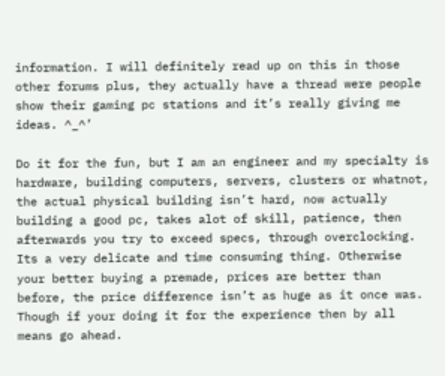information. I will definitely read up on this in those other forums plus, they actually have a thread were people show their gaming pc stations and it’s really giving me ideas. ^_^’

Do it for the fun, but I am an engineer and my specialty is hardware, building computers, servers, clusters or whatnot, the actual physical building isn’t hard, now actually building a good pc, takes alot of skill, patience, then afterwards you try to exceed specs, through overclocking. Its a very delicate and time consuming thing. Otherwise your better buying a premade, prices are better than before, the price difference isn’t as huge as it once was. Though if your doing it for the experience then by all means go ahead.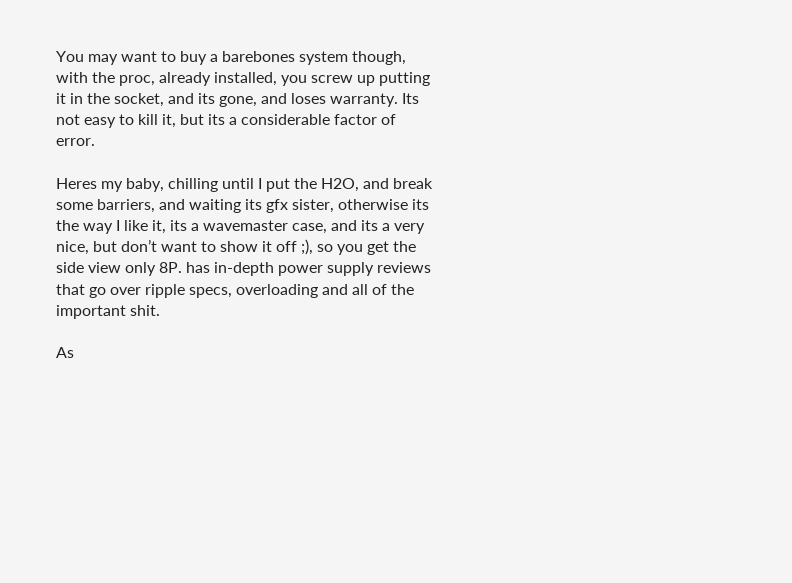You may want to buy a barebones system though, with the proc, already installed, you screw up putting it in the socket, and its gone, and loses warranty. Its not easy to kill it, but its a considerable factor of error.

Heres my baby, chilling until I put the H2O, and break some barriers, and waiting its gfx sister, otherwise its the way I like it, its a wavemaster case, and its a very nice, but don’t want to show it off ;), so you get the side view only 8P. has in-depth power supply reviews that go over ripple specs, overloading and all of the important shit.

As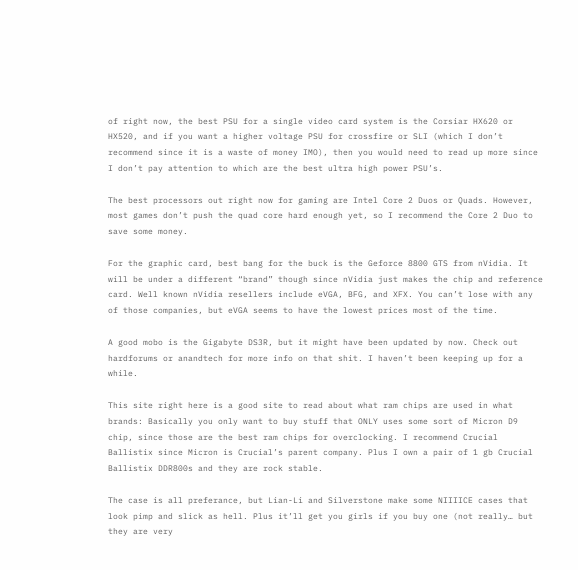of right now, the best PSU for a single video card system is the Corsiar HX620 or HX520, and if you want a higher voltage PSU for crossfire or SLI (which I don’t recommend since it is a waste of money IMO), then you would need to read up more since I don’t pay attention to which are the best ultra high power PSU’s.

The best processors out right now for gaming are Intel Core 2 Duos or Quads. However, most games don’t push the quad core hard enough yet, so I recommend the Core 2 Duo to save some money.

For the graphic card, best bang for the buck is the Geforce 8800 GTS from nVidia. It will be under a different “brand” though since nVidia just makes the chip and reference card. Well known nVidia resellers include eVGA, BFG, and XFX. You can’t lose with any of those companies, but eVGA seems to have the lowest prices most of the time.

A good mobo is the Gigabyte DS3R, but it might have been updated by now. Check out hardforums or anandtech for more info on that shit. I haven’t been keeping up for a while.

This site right here is a good site to read about what ram chips are used in what brands: Basically you only want to buy stuff that ONLY uses some sort of Micron D9 chip, since those are the best ram chips for overclocking. I recommend Crucial Ballistix since Micron is Crucial’s parent company. Plus I own a pair of 1 gb Crucial Ballistix DDR800s and they are rock stable.

The case is all preferance, but Lian-Li and Silverstone make some NIIIICE cases that look pimp and slick as hell. Plus it’ll get you girls if you buy one (not really… but they are very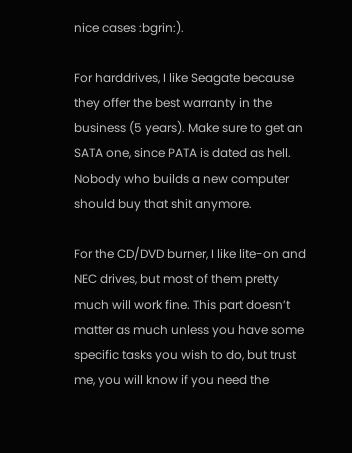nice cases :bgrin:).

For harddrives, I like Seagate because they offer the best warranty in the business (5 years). Make sure to get an SATA one, since PATA is dated as hell. Nobody who builds a new computer should buy that shit anymore.

For the CD/DVD burner, I like lite-on and NEC drives, but most of them pretty much will work fine. This part doesn’t matter as much unless you have some specific tasks you wish to do, but trust me, you will know if you need the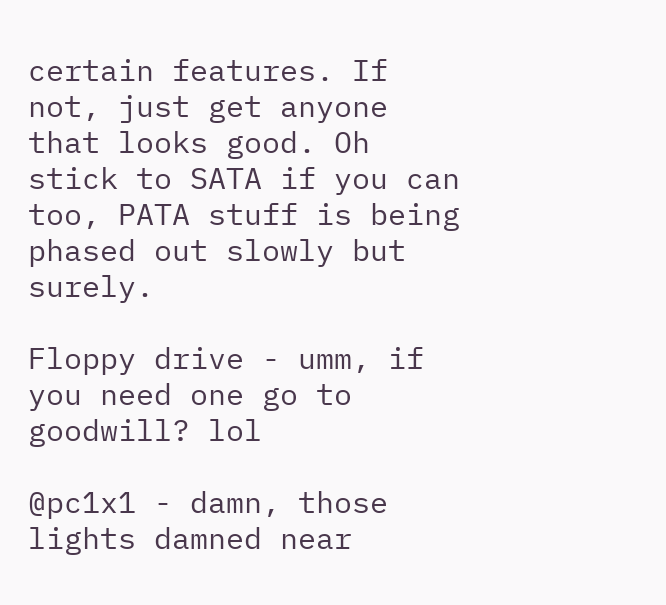certain features. If not, just get anyone that looks good. Oh stick to SATA if you can too, PATA stuff is being phased out slowly but surely.

Floppy drive - umm, if you need one go to goodwill? lol

@pc1x1 - damn, those lights damned near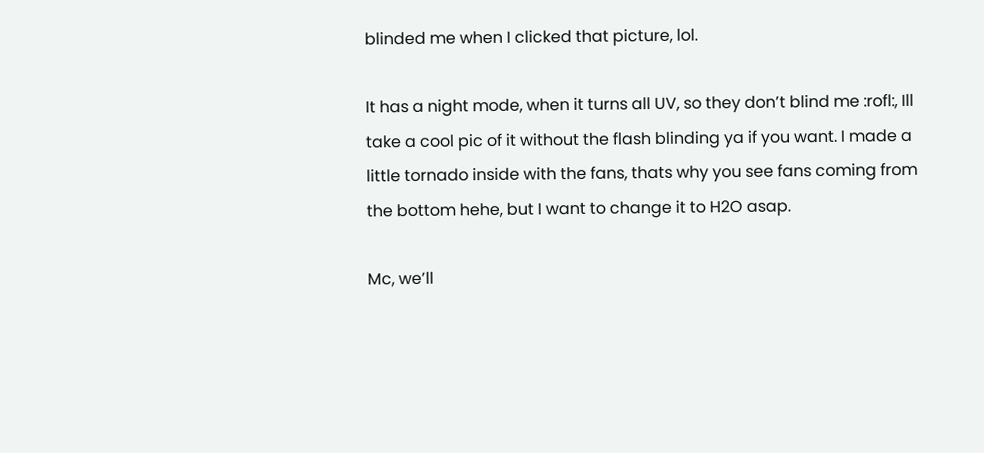blinded me when I clicked that picture, lol.

It has a night mode, when it turns all UV, so they don’t blind me :rofl:, Ill take a cool pic of it without the flash blinding ya if you want. I made a little tornado inside with the fans, thats why you see fans coming from the bottom hehe, but I want to change it to H2O asap.

Mc, we’ll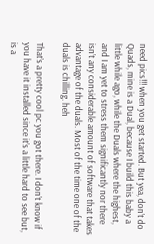need pics!!! when you get started. But yea, don’t do Quads, mine is a Dual, because I build this baby a little while ago, while the Duals where the highest, and I am yet to stress them significantly nor there isn’t any considerable amount of software that takes advantage of the duals. Most of the time one of the duals is chilling. heh

That’s a pretty cool pc you got there. I don’t know if you have it installed since it’s a little hard to see but, is a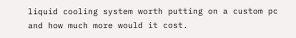liquid cooling system worth putting on a custom pc and how much more would it cost.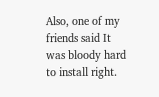Also, one of my friends said It was bloody hard to install right.